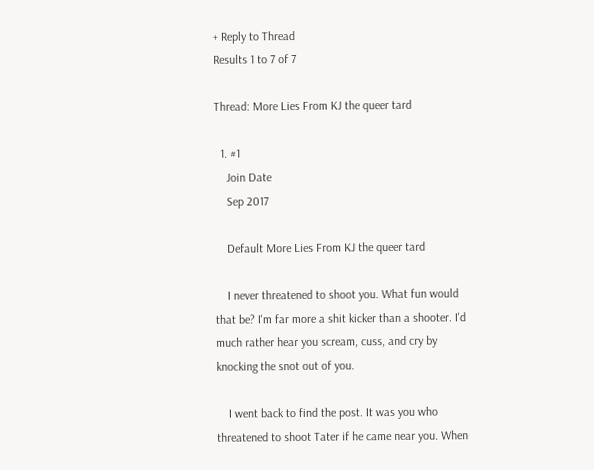+ Reply to Thread
Results 1 to 7 of 7

Thread: More Lies From KJ the queer tard

  1. #1
    Join Date
    Sep 2017

    Default More Lies From KJ the queer tard

    I never threatened to shoot you. What fun would that be? I'm far more a shit kicker than a shooter. I'd much rather hear you scream, cuss, and cry by knocking the snot out of you.

    I went back to find the post. It was you who threatened to shoot Tater if he came near you. When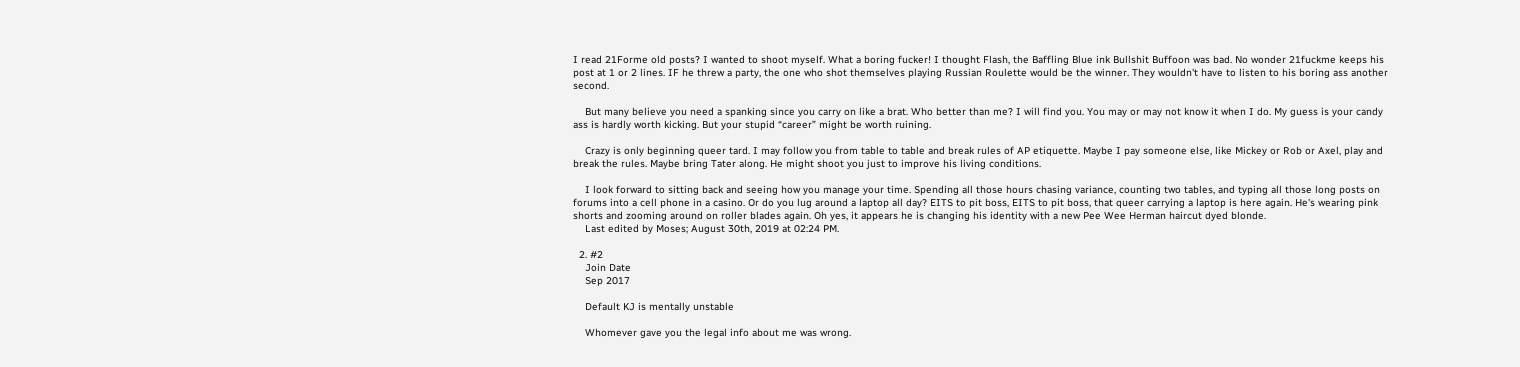I read 21Forme old posts? I wanted to shoot myself. What a boring fucker! I thought Flash, the Baffling Blue ink Bullshit Buffoon was bad. No wonder 21fuckme keeps his post at 1 or 2 lines. IF he threw a party, the one who shot themselves playing Russian Roulette would be the winner. They wouldn't have to listen to his boring ass another second.

    But many believe you need a spanking since you carry on like a brat. Who better than me? I will find you. You may or may not know it when I do. My guess is your candy ass is hardly worth kicking. But your stupid “career” might be worth ruining.

    Crazy is only beginning queer tard. I may follow you from table to table and break rules of AP etiquette. Maybe I pay someone else, like Mickey or Rob or Axel, play and break the rules. Maybe bring Tater along. He might shoot you just to improve his living conditions.

    I look forward to sitting back and seeing how you manage your time. Spending all those hours chasing variance, counting two tables, and typing all those long posts on forums into a cell phone in a casino. Or do you lug around a laptop all day? EITS to pit boss, EITS to pit boss, that queer carrying a laptop is here again. He's wearing pink shorts and zooming around on roller blades again. Oh yes, it appears he is changing his identity with a new Pee Wee Herman haircut dyed blonde.
    Last edited by Moses; August 30th, 2019 at 02:24 PM.

  2. #2
    Join Date
    Sep 2017

    Default KJ is mentally unstable

    Whomever gave you the legal info about me was wrong.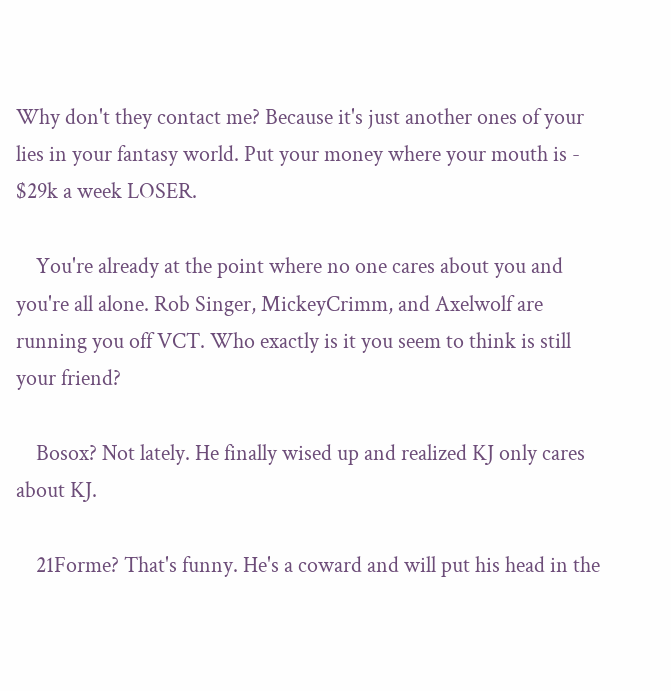Why don't they contact me? Because it's just another ones of your lies in your fantasy world. Put your money where your mouth is - $29k a week LOSER.

    You're already at the point where no one cares about you and you're all alone. Rob Singer, MickeyCrimm, and Axelwolf are running you off VCT. Who exactly is it you seem to think is still your friend?

    Bosox? Not lately. He finally wised up and realized KJ only cares about KJ.

    21Forme? That's funny. He's a coward and will put his head in the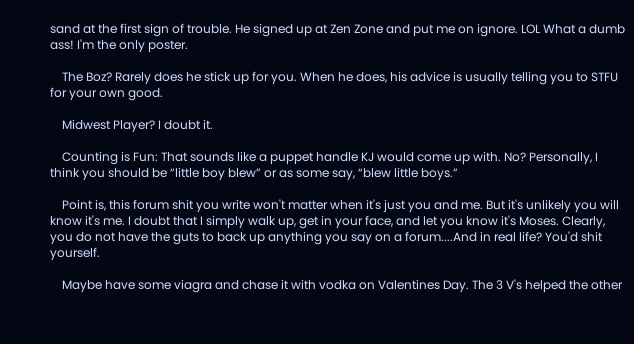sand at the first sign of trouble. He signed up at Zen Zone and put me on ignore. LOL What a dumb ass! I'm the only poster.

    The Boz? Rarely does he stick up for you. When he does, his advice is usually telling you to STFU for your own good.

    Midwest Player? I doubt it.

    Counting is Fun: That sounds like a puppet handle KJ would come up with. No? Personally, I think you should be “little boy blew” or as some say, “blew little boys.”

    Point is, this forum shit you write won't matter when it's just you and me. But it's unlikely you will know it's me. I doubt that I simply walk up, get in your face, and let you know it's Moses. Clearly, you do not have the guts to back up anything you say on a forum....And in real life? You'd shit yourself.

    Maybe have some viagra and chase it with vodka on Valentines Day. The 3 V's helped the other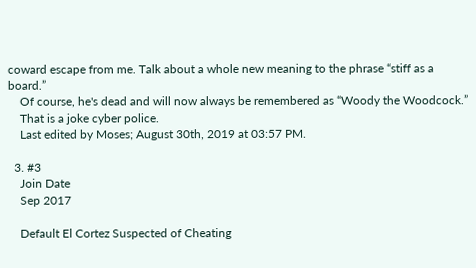coward escape from me. Talk about a whole new meaning to the phrase “stiff as a board.”
    Of course, he's dead and will now always be remembered as “Woody the Woodcock.”
    That is a joke cyber police.
    Last edited by Moses; August 30th, 2019 at 03:57 PM.

  3. #3
    Join Date
    Sep 2017

    Default El Cortez Suspected of Cheating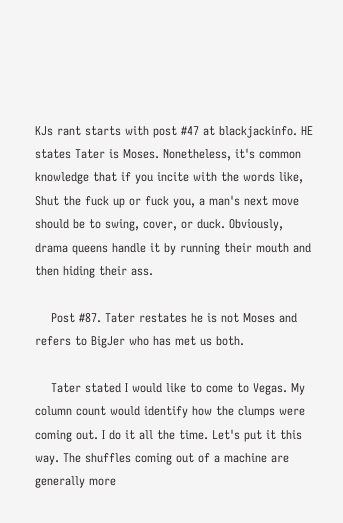KJs rant starts with post #47 at blackjackinfo. HE states Tater is Moses. Nonetheless, it's common knowledge that if you incite with the words like, Shut the fuck up or fuck you, a man's next move should be to swing, cover, or duck. Obviously, drama queens handle it by running their mouth and then hiding their ass.

    Post #87. Tater restates he is not Moses and refers to BigJer who has met us both.

    Tater stated I would like to come to Vegas. My column count would identify how the clumps were coming out. I do it all the time. Let's put it this way. The shuffles coming out of a machine are generally more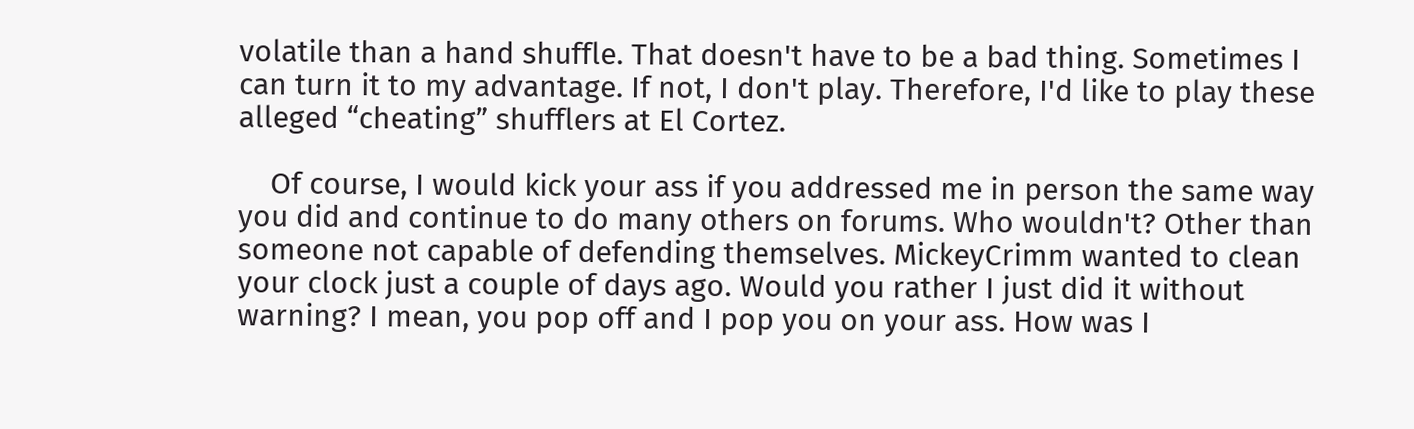volatile than a hand shuffle. That doesn't have to be a bad thing. Sometimes I can turn it to my advantage. If not, I don't play. Therefore, I'd like to play these alleged “cheating” shufflers at El Cortez.

    Of course, I would kick your ass if you addressed me in person the same way you did and continue to do many others on forums. Who wouldn't? Other than someone not capable of defending themselves. MickeyCrimm wanted to clean your clock just a couple of days ago. Would you rather I just did it without warning? I mean, you pop off and I pop you on your ass. How was I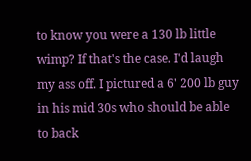to know you were a 130 lb little wimp? If that's the case. I'd laugh my ass off. I pictured a 6' 200 lb guy in his mid 30s who should be able to back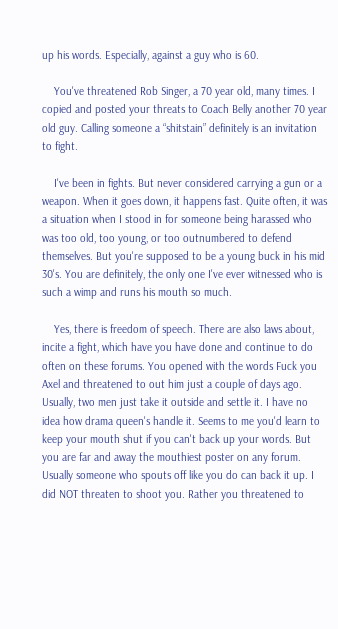up his words. Especially, against a guy who is 60.

    You've threatened Rob Singer, a 70 year old, many times. I copied and posted your threats to Coach Belly another 70 year old guy. Calling someone a “shitstain” definitely is an invitation to fight.

    I've been in fights. But never considered carrying a gun or a weapon. When it goes down, it happens fast. Quite often, it was a situation when I stood in for someone being harassed who was too old, too young, or too outnumbered to defend themselves. But you're supposed to be a young buck in his mid 30's. You are definitely, the only one I've ever witnessed who is such a wimp and runs his mouth so much.

    Yes, there is freedom of speech. There are also laws about, incite a fight, which have you have done and continue to do often on these forums. You opened with the words Fuck you Axel and threatened to out him just a couple of days ago. Usually, two men just take it outside and settle it. I have no idea how drama queen's handle it. Seems to me you'd learn to keep your mouth shut if you can't back up your words. But you are far and away the mouthiest poster on any forum. Usually someone who spouts off like you do can back it up. I did NOT threaten to shoot you. Rather you threatened to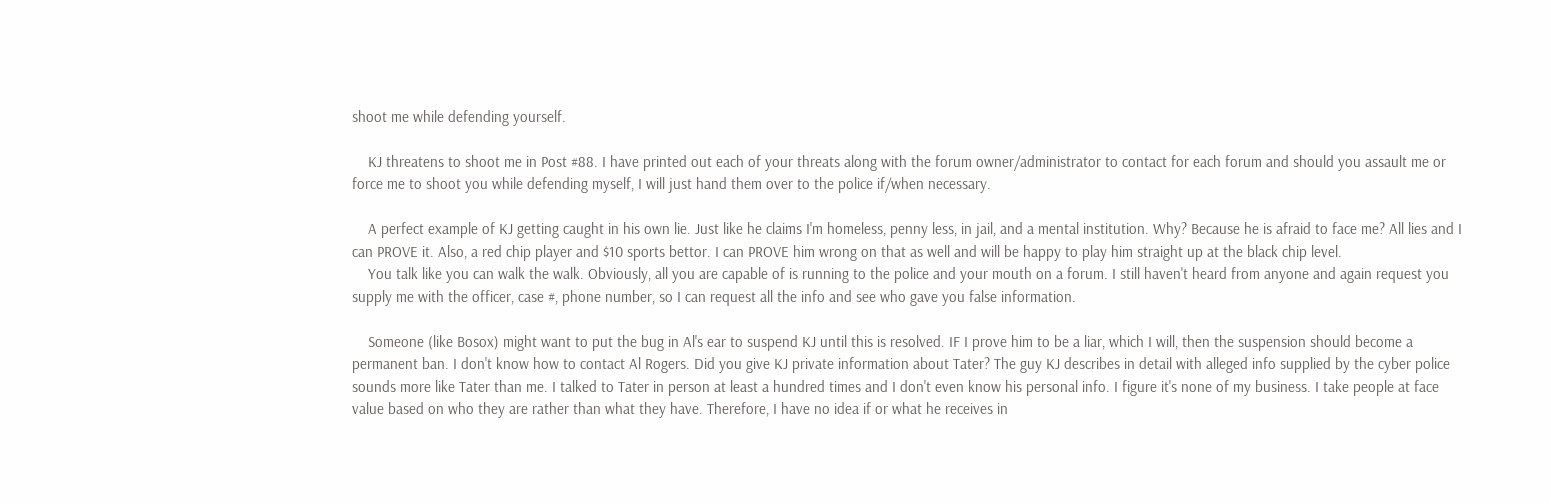shoot me while defending yourself.

    KJ threatens to shoot me in Post #88. I have printed out each of your threats along with the forum owner/administrator to contact for each forum and should you assault me or force me to shoot you while defending myself, I will just hand them over to the police if/when necessary.

    A perfect example of KJ getting caught in his own lie. Just like he claims I'm homeless, penny less, in jail, and a mental institution. Why? Because he is afraid to face me? All lies and I can PROVE it. Also, a red chip player and $10 sports bettor. I can PROVE him wrong on that as well and will be happy to play him straight up at the black chip level.
    You talk like you can walk the walk. Obviously, all you are capable of is running to the police and your mouth on a forum. I still haven't heard from anyone and again request you supply me with the officer, case #, phone number, so I can request all the info and see who gave you false information.

    Someone (like Bosox) might want to put the bug in Al's ear to suspend KJ until this is resolved. IF I prove him to be a liar, which I will, then the suspension should become a permanent ban. I don't know how to contact Al Rogers. Did you give KJ private information about Tater? The guy KJ describes in detail with alleged info supplied by the cyber police sounds more like Tater than me. I talked to Tater in person at least a hundred times and I don't even know his personal info. I figure it's none of my business. I take people at face value based on who they are rather than what they have. Therefore, I have no idea if or what he receives in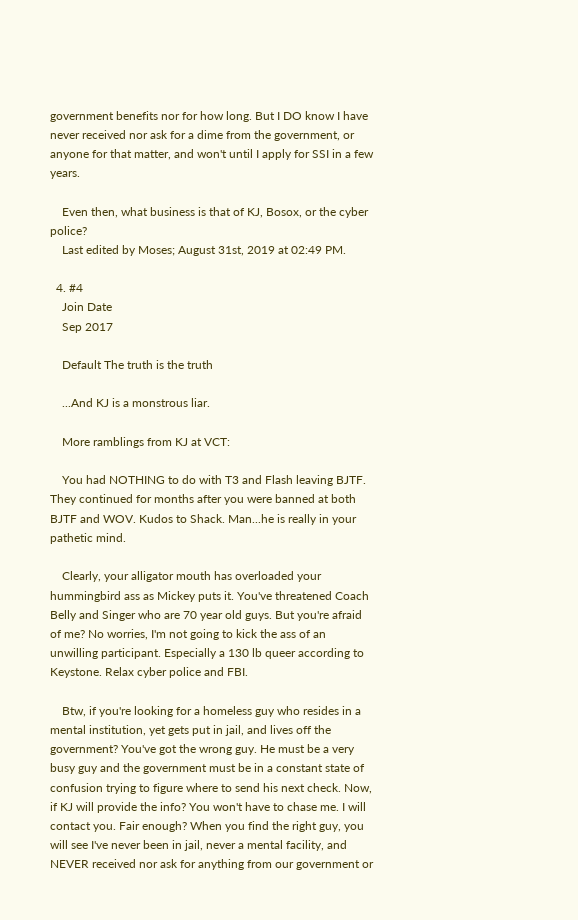government benefits nor for how long. But I DO know I have never received nor ask for a dime from the government, or anyone for that matter, and won't until I apply for SSI in a few years.

    Even then, what business is that of KJ, Bosox, or the cyber police?
    Last edited by Moses; August 31st, 2019 at 02:49 PM.

  4. #4
    Join Date
    Sep 2017

    Default The truth is the truth

    ...And KJ is a monstrous liar.

    More ramblings from KJ at VCT:

    You had NOTHING to do with T3 and Flash leaving BJTF. They continued for months after you were banned at both BJTF and WOV. Kudos to Shack. Man...he is really in your pathetic mind.

    Clearly, your alligator mouth has overloaded your hummingbird ass as Mickey puts it. You've threatened Coach Belly and Singer who are 70 year old guys. But you're afraid of me? No worries, I'm not going to kick the ass of an unwilling participant. Especially a 130 lb queer according to Keystone. Relax cyber police and FBI.

    Btw, if you're looking for a homeless guy who resides in a mental institution, yet gets put in jail, and lives off the government? You've got the wrong guy. He must be a very busy guy and the government must be in a constant state of confusion trying to figure where to send his next check. Now, if KJ will provide the info? You won't have to chase me. I will contact you. Fair enough? When you find the right guy, you will see I've never been in jail, never a mental facility, and NEVER received nor ask for anything from our government or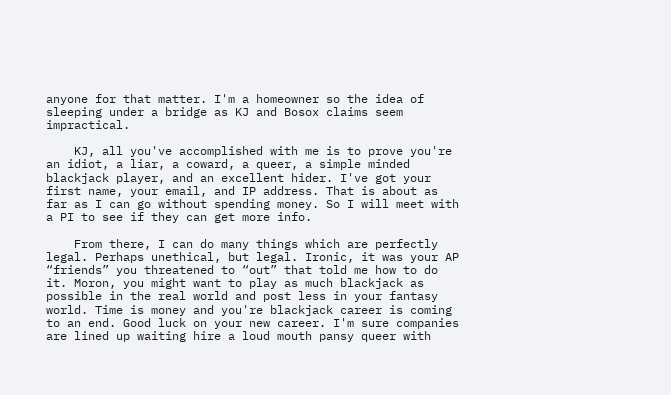anyone for that matter. I'm a homeowner so the idea of sleeping under a bridge as KJ and Bosox claims seem impractical.

    KJ, all you've accomplished with me is to prove you're an idiot, a liar, a coward, a queer, a simple minded blackjack player, and an excellent hider. I've got your first name, your email, and IP address. That is about as far as I can go without spending money. So I will meet with a PI to see if they can get more info.

    From there, I can do many things which are perfectly legal. Perhaps unethical, but legal. Ironic, it was your AP “friends” you threatened to “out” that told me how to do it. Moron, you might want to play as much blackjack as possible in the real world and post less in your fantasy world. Time is money and you're blackjack career is coming to an end. Good luck on your new career. I'm sure companies are lined up waiting hire a loud mouth pansy queer with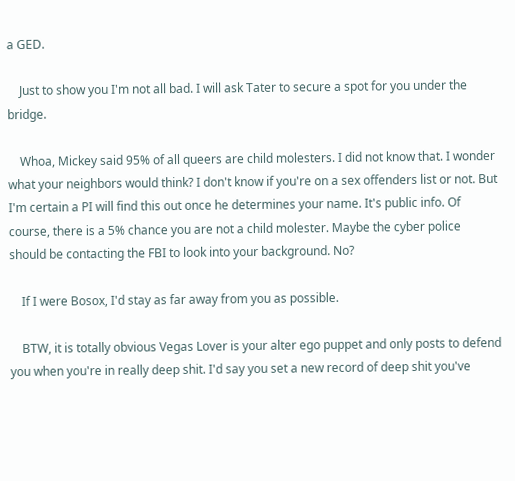a GED.

    Just to show you I'm not all bad. I will ask Tater to secure a spot for you under the bridge.

    Whoa, Mickey said 95% of all queers are child molesters. I did not know that. I wonder what your neighbors would think? I don't know if you're on a sex offenders list or not. But I'm certain a PI will find this out once he determines your name. It's public info. Of course, there is a 5% chance you are not a child molester. Maybe the cyber police should be contacting the FBI to look into your background. No?

    If I were Bosox, I'd stay as far away from you as possible.

    BTW, it is totally obvious Vegas Lover is your alter ego puppet and only posts to defend you when you're in really deep shit. I'd say you set a new record of deep shit you've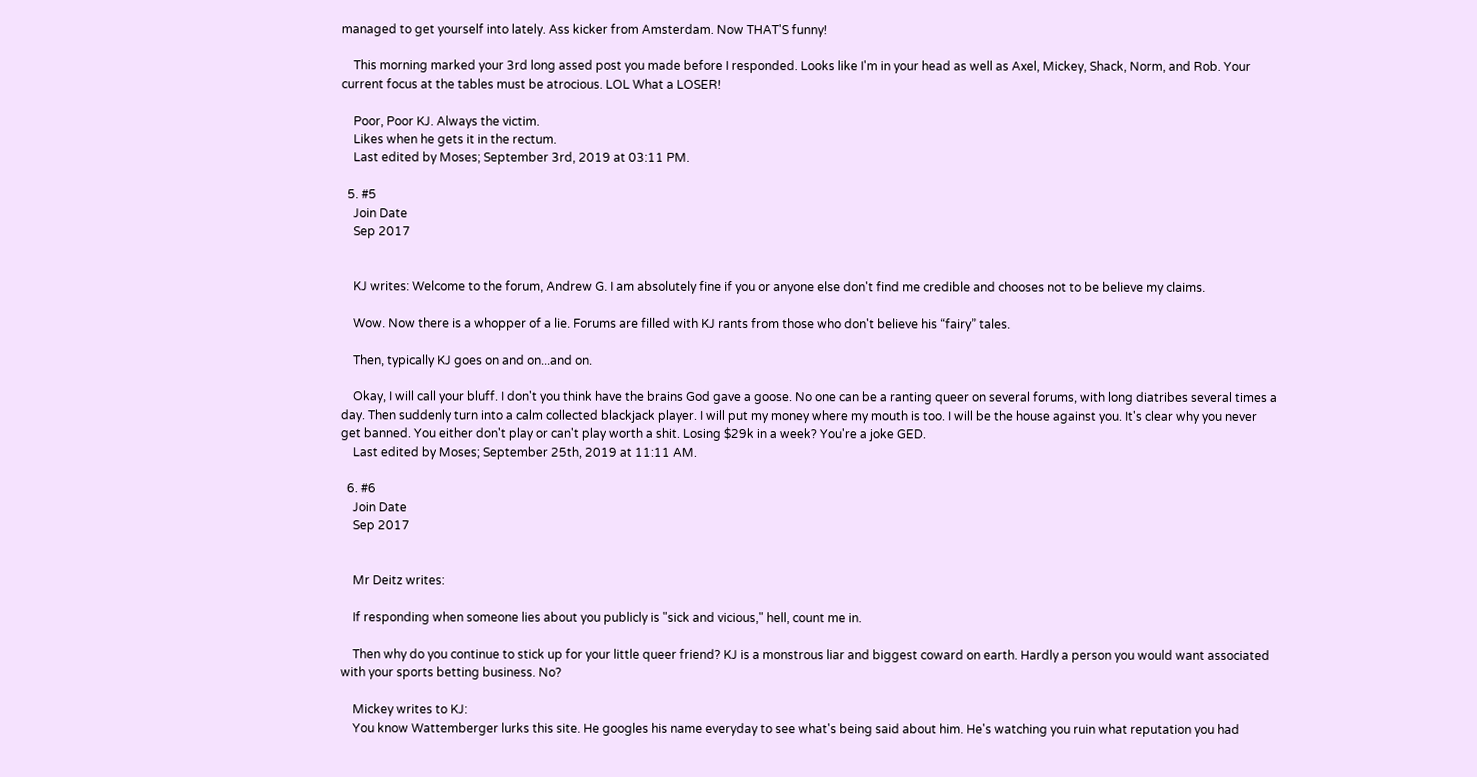managed to get yourself into lately. Ass kicker from Amsterdam. Now THAT'S funny!

    This morning marked your 3rd long assed post you made before I responded. Looks like I'm in your head as well as Axel, Mickey, Shack, Norm, and Rob. Your current focus at the tables must be atrocious. LOL What a LOSER!

    Poor, Poor KJ. Always the victim.
    Likes when he gets it in the rectum.
    Last edited by Moses; September 3rd, 2019 at 03:11 PM.

  5. #5
    Join Date
    Sep 2017


    KJ writes: Welcome to the forum, Andrew G. I am absolutely fine if you or anyone else don't find me credible and chooses not to be believe my claims.

    Wow. Now there is a whopper of a lie. Forums are filled with KJ rants from those who don't believe his “fairy” tales.

    Then, typically KJ goes on and on...and on.

    Okay, I will call your bluff. I don't you think have the brains God gave a goose. No one can be a ranting queer on several forums, with long diatribes several times a day. Then suddenly turn into a calm collected blackjack player. I will put my money where my mouth is too. I will be the house against you. It's clear why you never get banned. You either don't play or can't play worth a shit. Losing $29k in a week? You're a joke GED.
    Last edited by Moses; September 25th, 2019 at 11:11 AM.

  6. #6
    Join Date
    Sep 2017


    Mr Deitz writes:

    If responding when someone lies about you publicly is "sick and vicious," hell, count me in.

    Then why do you continue to stick up for your little queer friend? KJ is a monstrous liar and biggest coward on earth. Hardly a person you would want associated with your sports betting business. No?

    Mickey writes to KJ:
    You know Wattemberger lurks this site. He googles his name everyday to see what's being said about him. He's watching you ruin what reputation you had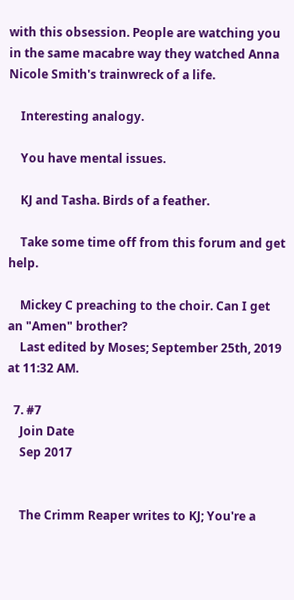with this obsession. People are watching you in the same macabre way they watched Anna Nicole Smith's trainwreck of a life.

    Interesting analogy.

    You have mental issues.

    KJ and Tasha. Birds of a feather.

    Take some time off from this forum and get help.

    Mickey C preaching to the choir. Can I get an "Amen" brother?
    Last edited by Moses; September 25th, 2019 at 11:32 AM.

  7. #7
    Join Date
    Sep 2017


    The Crimm Reaper writes to KJ; You're a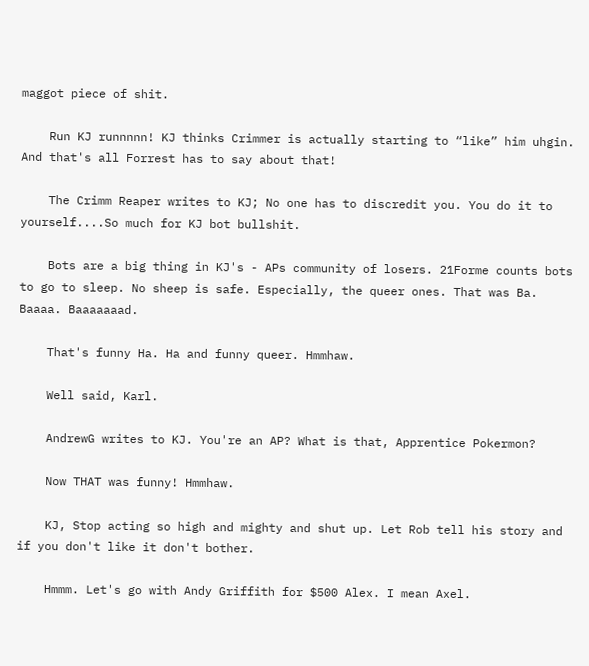maggot piece of shit.

    Run KJ runnnnn! KJ thinks Crimmer is actually starting to “like” him uhgin. And that's all Forrest has to say about that!

    The Crimm Reaper writes to KJ; No one has to discredit you. You do it to yourself....So much for KJ bot bullshit.

    Bots are a big thing in KJ's - APs community of losers. 21Forme counts bots to go to sleep. No sheep is safe. Especially, the queer ones. That was Ba. Baaaa. Baaaaaaad.

    That's funny Ha. Ha and funny queer. Hmmhaw.

    Well said, Karl.

    AndrewG writes to KJ. You're an AP? What is that, Apprentice Pokermon?

    Now THAT was funny! Hmmhaw.

    KJ, Stop acting so high and mighty and shut up. Let Rob tell his story and if you don't like it don't bother.

    Hmmm. Let's go with Andy Griffith for $500 Alex. I mean Axel.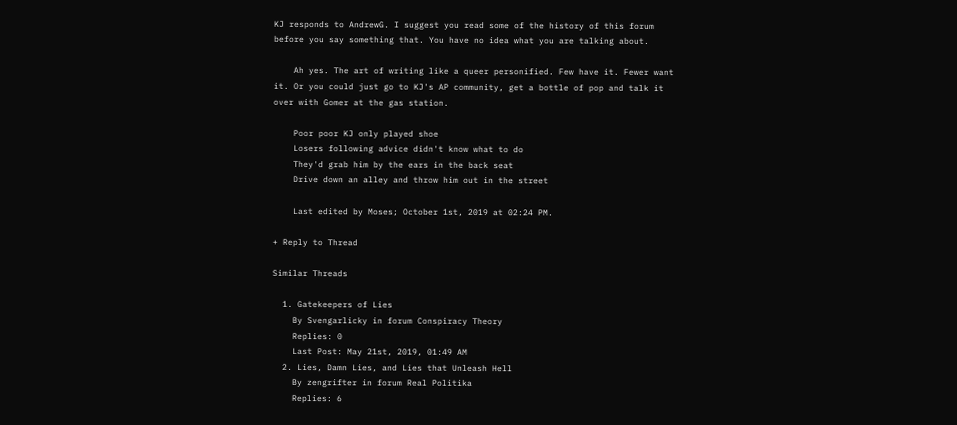KJ responds to AndrewG. I suggest you read some of the history of this forum before you say something that. You have no idea what you are talking about.

    Ah yes. The art of writing like a queer personified. Few have it. Fewer want it. Or you could just go to KJ's AP community, get a bottle of pop and talk it over with Gomer at the gas station.

    Poor poor KJ only played shoe
    Losers following advice didn't know what to do
    They'd grab him by the ears in the back seat
    Drive down an alley and throw him out in the street

    Last edited by Moses; October 1st, 2019 at 02:24 PM.

+ Reply to Thread

Similar Threads

  1. Gatekeepers of Lies
    By Svengarlicky in forum Conspiracy Theory
    Replies: 0
    Last Post: May 21st, 2019, 01:49 AM
  2. Lies, Damn Lies, and Lies that Unleash Hell
    By zengrifter in forum Real Politika
    Replies: 6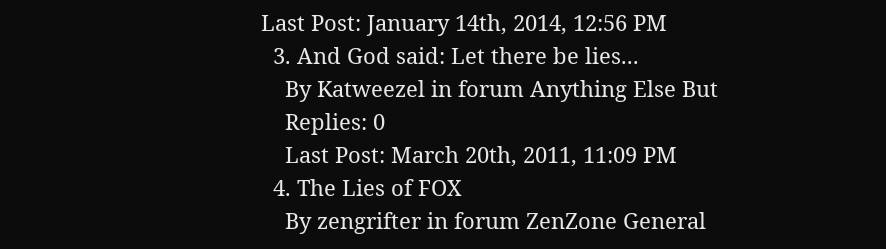Last Post: January 14th, 2014, 12:56 PM
  3. And God said: Let there be lies...
    By Katweezel in forum Anything Else But
    Replies: 0
    Last Post: March 20th, 2011, 11:09 PM
  4. The Lies of FOX
    By zengrifter in forum ZenZone General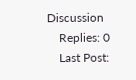Discussion
    Replies: 0
    Last Post: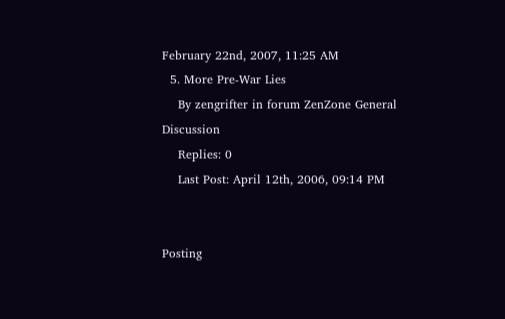February 22nd, 2007, 11:25 AM
  5. More Pre-War Lies
    By zengrifter in forum ZenZone General Discussion
    Replies: 0
    Last Post: April 12th, 2006, 09:14 PM


Posting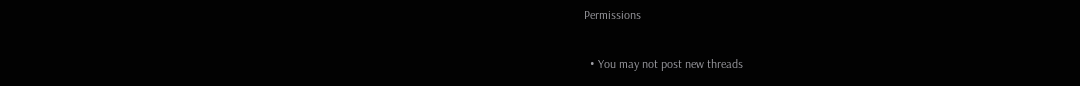Permissions

  • You may not post new threads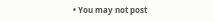• You may not post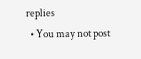replies
  • You may not post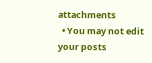attachments
  • You may not edit your posts